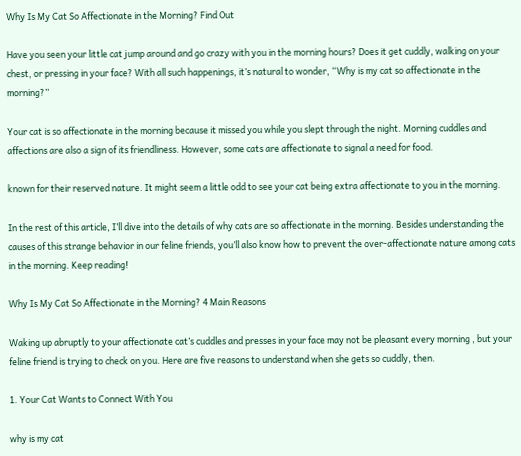Why Is My Cat So Affectionate in the Morning? Find Out

Have you seen your little cat jump around and go crazy with you in the morning hours? Does it get cuddly, walking on your chest, or pressing in your face? With all such happenings, it’s natural to wonder, “Why is my cat so affectionate in the morning?”

Your cat is so affectionate in the morning because it missed you while you slept through the night. Morning cuddles and affections are also a sign of its friendliness. However, some cats are affectionate to signal a need for food.

known for their reserved nature. It might seem a little odd to see your cat being extra affectionate to you in the morning.

In the rest of this article, I’ll dive into the details of why cats are so affectionate in the morning. Besides understanding the causes of this strange behavior in our feline friends, you’ll also know how to prevent the over-affectionate nature among cats in the morning. Keep reading!

Why Is My Cat So Affectionate in the Morning? 4 Main Reasons

Waking up abruptly to your affectionate cat’s cuddles and presses in your face may not be pleasant every morning , but your feline friend is trying to check on you. Here are five reasons to understand when she gets so cuddly, then.

1. Your Cat Wants to Connect With You

why is my cat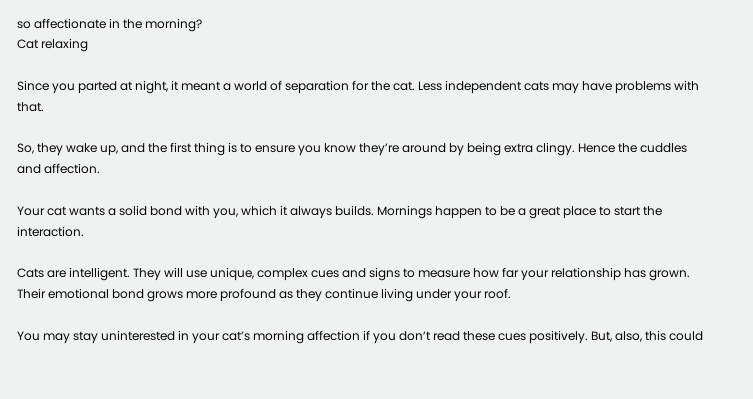so affectionate in the morning?
Cat relaxing

Since you parted at night, it meant a world of separation for the cat. Less independent cats may have problems with that.

So, they wake up, and the first thing is to ensure you know they’re around by being extra clingy. Hence the cuddles and affection.

Your cat wants a solid bond with you, which it always builds. Mornings happen to be a great place to start the interaction.

Cats are intelligent. They will use unique, complex cues and signs to measure how far your relationship has grown. Their emotional bond grows more profound as they continue living under your roof.

You may stay uninterested in your cat’s morning affection if you don’t read these cues positively. But, also, this could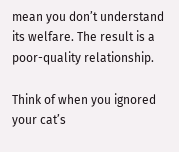mean you don’t understand its welfare. The result is a poor-quality relationship.

Think of when you ignored your cat’s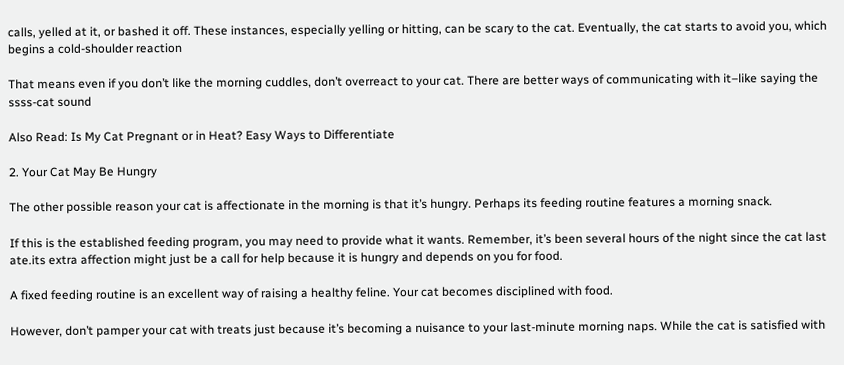calls, yelled at it, or bashed it off. These instances, especially yelling or hitting, can be scary to the cat. Eventually, the cat starts to avoid you, which begins a cold-shoulder reaction

That means even if you don’t like the morning cuddles, don’t overreact to your cat. There are better ways of communicating with it–like saying the ssss-cat sound

Also Read: Is My Cat Pregnant or in Heat? Easy Ways to Differentiate

2. Your Cat May Be Hungry

The other possible reason your cat is affectionate in the morning is that it’s hungry. Perhaps its feeding routine features a morning snack.

If this is the established feeding program, you may need to provide what it wants. Remember, it’s been several hours of the night since the cat last ate.its extra affection might just be a call for help because it is hungry and depends on you for food.

A fixed feeding routine is an excellent way of raising a healthy feline. Your cat becomes disciplined with food.

However, don’t pamper your cat with treats just because it’s becoming a nuisance to your last-minute morning naps. While the cat is satisfied with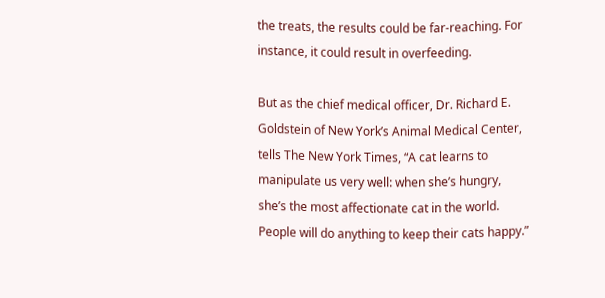the treats, the results could be far-reaching. For instance, it could result in overfeeding.

But as the chief medical officer, Dr. Richard E. Goldstein of New York’s Animal Medical Center, tells The New York Times, “A cat learns to manipulate us very well: when she’s hungry, she’s the most affectionate cat in the world. People will do anything to keep their cats happy.”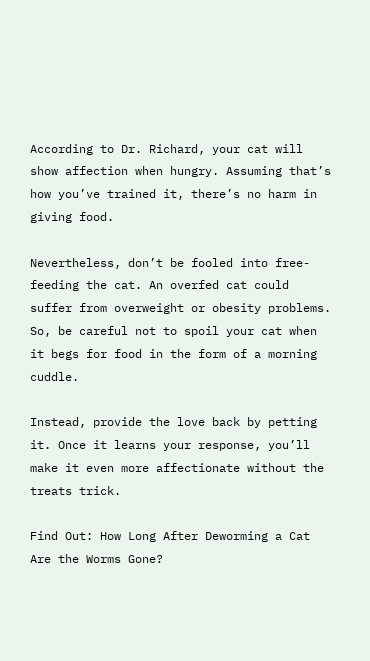According to Dr. Richard, your cat will show affection when hungry. Assuming that’s how you’ve trained it, there’s no harm in giving food.

Nevertheless, don’t be fooled into free-feeding the cat. An overfed cat could suffer from overweight or obesity problems. So, be careful not to spoil your cat when it begs for food in the form of a morning cuddle.

Instead, provide the love back by petting it. Once it learns your response, you’ll make it even more affectionate without the treats trick.

Find Out: How Long After Deworming a Cat Are the Worms Gone?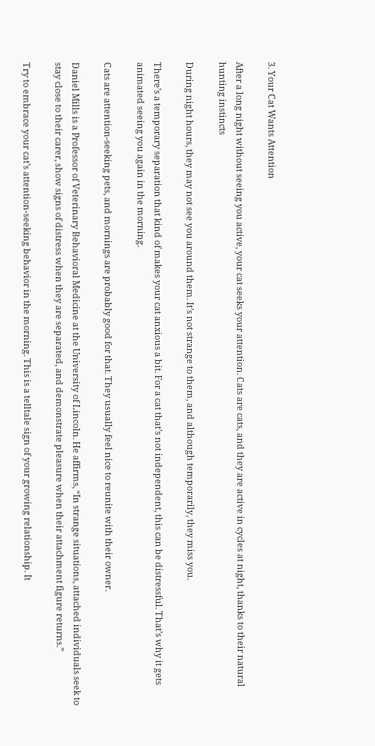3. Your Cat Wants Attention

After a long night without seeing you active, your cat seeks your attention. Cats are cats, and they are active in cycles at night, thanks to their natural hunting instincts

During night hours, they may not see you around them. It’s not strange to them, and although temporarily, they miss you.

There’s a temporary separation that kind of makes your cat anxious a bit. For a cat that’s not independent, this can be distressful. That’s why it gets animated seeing you again in the morning.

Cats are attention-seeking pets, and mornings are probably good for that. They usually feel nice to reunite with their owner.

Daniel Mills is a Professor of Veterinary Behavioral Medicine at the University of Lincoln. He affirms, “In strange situations, attached individuals seek to stay close to their carer, show signs of distress when they are separated, and demonstrate pleasure when their attachment figure returns.”

Try to embrace your cat’s attention-seeking behavior in the morning. This is a telltale sign of your growing relationship. It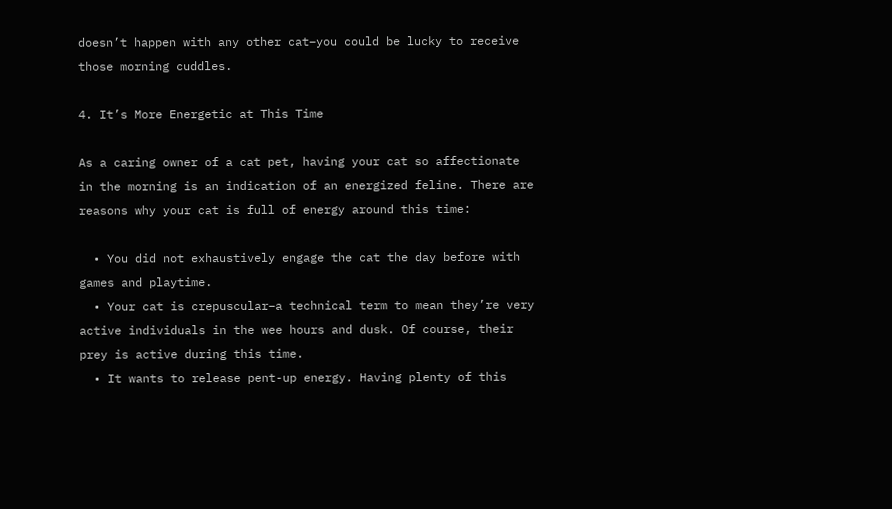doesn’t happen with any other cat–you could be lucky to receive those morning cuddles.

4. It’s More Energetic at This Time

As a caring owner of a cat pet, having your cat so affectionate in the morning is an indication of an energized feline. There are reasons why your cat is full of energy around this time:

  • You did not exhaustively engage the cat the day before with games and playtime.
  • Your cat is crepuscular–a technical term to mean they’re very active individuals in the wee hours and dusk. Of course, their prey is active during this time.
  • It wants to release pent-up energy. Having plenty of this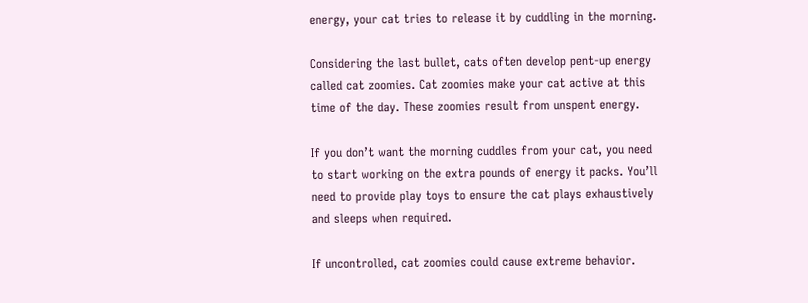energy, your cat tries to release it by cuddling in the morning.

Considering the last bullet, cats often develop pent-up energy called cat zoomies. Cat zoomies make your cat active at this time of the day. These zoomies result from unspent energy.

If you don’t want the morning cuddles from your cat, you need to start working on the extra pounds of energy it packs. You’ll need to provide play toys to ensure the cat plays exhaustively and sleeps when required.

If uncontrolled, cat zoomies could cause extreme behavior.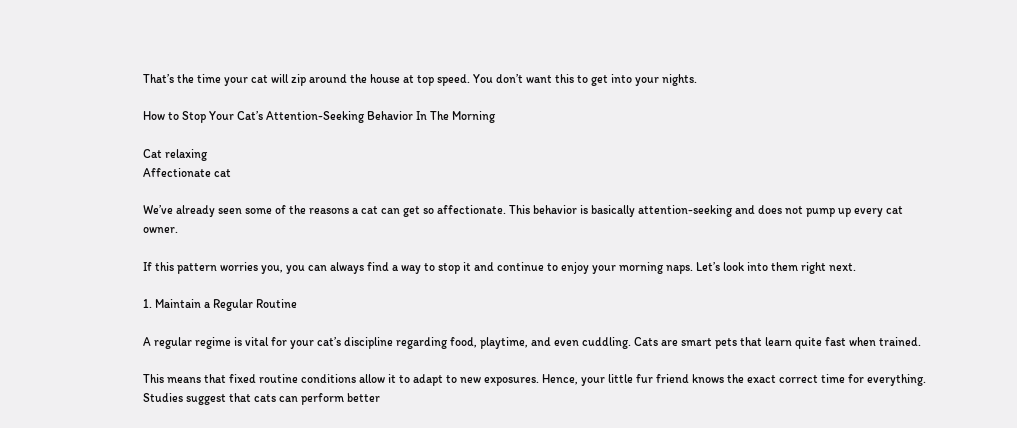That’s the time your cat will zip around the house at top speed. You don’t want this to get into your nights.

How to Stop Your Cat’s Attention-Seeking Behavior In The Morning

Cat relaxing
Affectionate cat

We’ve already seen some of the reasons a cat can get so affectionate. This behavior is basically attention-seeking and does not pump up every cat owner.

If this pattern worries you, you can always find a way to stop it and continue to enjoy your morning naps. Let’s look into them right next.

1. Maintain a Regular Routine

A regular regime is vital for your cat’s discipline regarding food, playtime, and even cuddling. Cats are smart pets that learn quite fast when trained.

This means that fixed routine conditions allow it to adapt to new exposures. Hence, your little fur friend knows the exact correct time for everything. Studies suggest that cats can perform better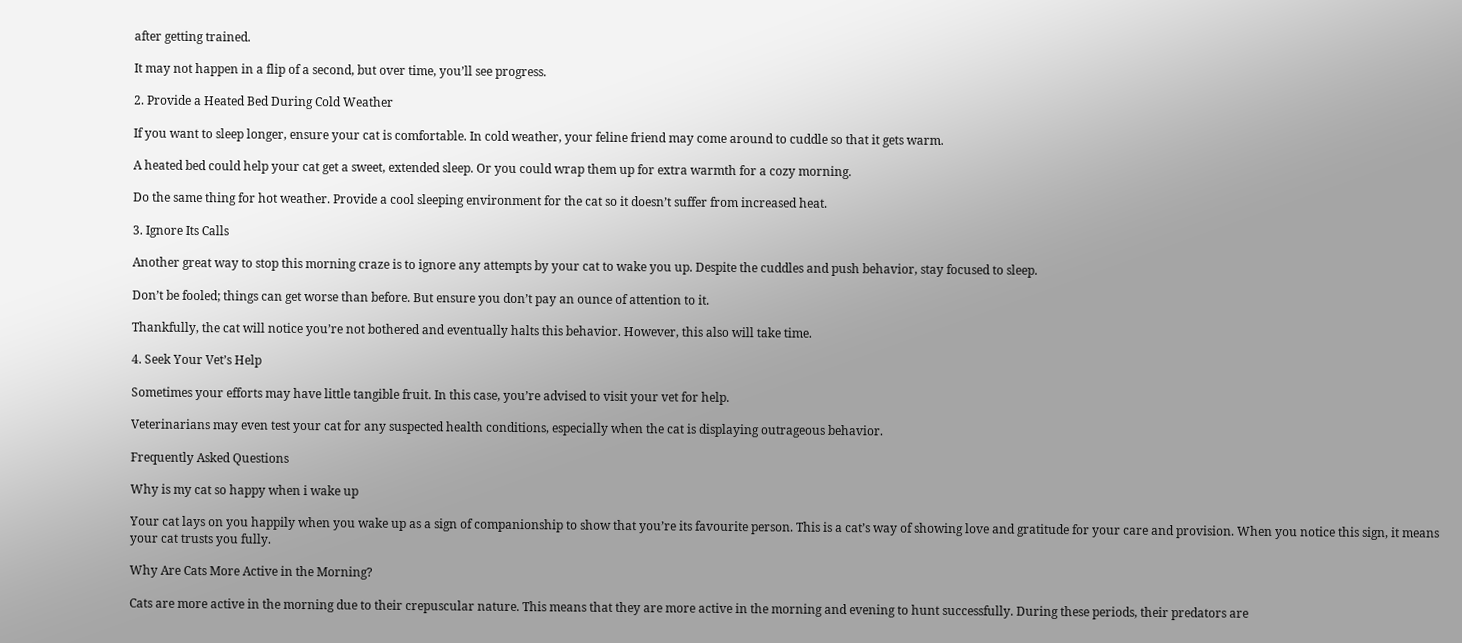after getting trained.

It may not happen in a flip of a second, but over time, you’ll see progress.

2. Provide a Heated Bed During Cold Weather

If you want to sleep longer, ensure your cat is comfortable. In cold weather, your feline friend may come around to cuddle so that it gets warm.

A heated bed could help your cat get a sweet, extended sleep. Or you could wrap them up for extra warmth for a cozy morning.

Do the same thing for hot weather. Provide a cool sleeping environment for the cat so it doesn’t suffer from increased heat.

3. Ignore Its Calls

Another great way to stop this morning craze is to ignore any attempts by your cat to wake you up. Despite the cuddles and push behavior, stay focused to sleep.

Don’t be fooled; things can get worse than before. But ensure you don’t pay an ounce of attention to it.

Thankfully, the cat will notice you’re not bothered and eventually halts this behavior. However, this also will take time.

4. Seek Your Vet’s Help

Sometimes your efforts may have little tangible fruit. In this case, you’re advised to visit your vet for help.

Veterinarians may even test your cat for any suspected health conditions, especially when the cat is displaying outrageous behavior.

Frequently Asked Questions

Why is my cat so happy when i wake up

Your cat lays on you happily when you wake up as a sign of companionship to show that you’re its favourite person. This is a cat’s way of showing love and gratitude for your care and provision. When you notice this sign, it means your cat trusts you fully.

Why Are Cats More Active in the Morning?

Cats are more active in the morning due to their crepuscular nature. This means that they are more active in the morning and evening to hunt successfully. During these periods, their predators are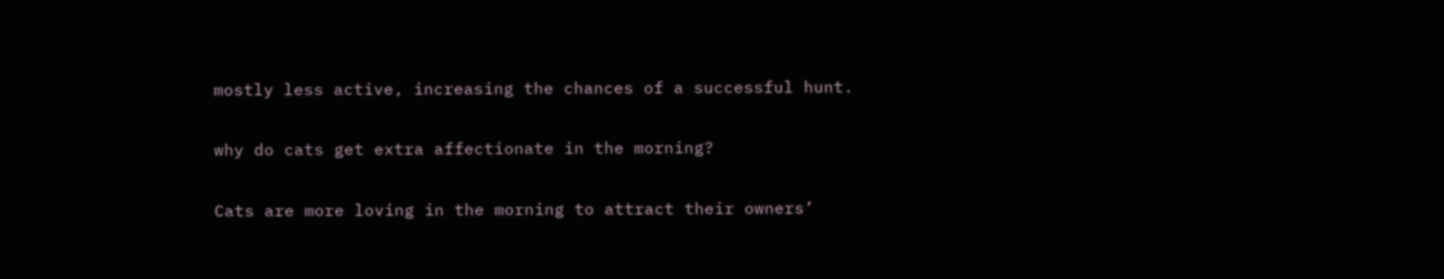mostly less active, increasing the chances of a successful hunt.

why do cats get extra affectionate in the morning?

Cats are more loving in the morning to attract their owners’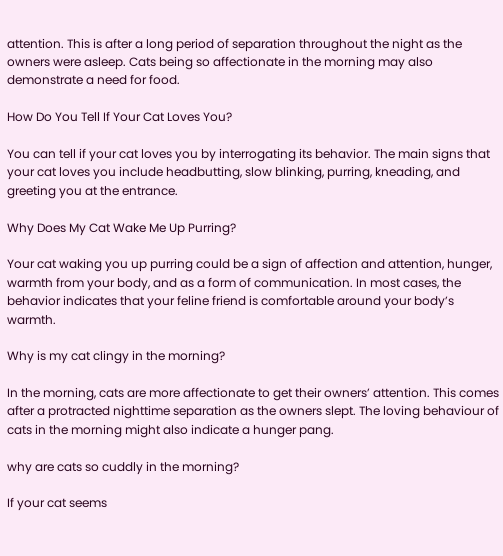attention. This is after a long period of separation throughout the night as the owners were asleep. Cats being so affectionate in the morning may also demonstrate a need for food.

How Do You Tell If Your Cat Loves You?

You can tell if your cat loves you by interrogating its behavior. The main signs that your cat loves you include headbutting, slow blinking, purring, kneading, and greeting you at the entrance.

Why Does My Cat Wake Me Up Purring?

Your cat waking you up purring could be a sign of affection and attention, hunger, warmth from your body, and as a form of communication. In most cases, the behavior indicates that your feline friend is comfortable around your body’s warmth.

Why is my cat clingy in the morning?

In the morning, cats are more affectionate to get their owners’ attention. This comes after a protracted nighttime separation as the owners slept. The loving behaviour of cats in the morning might also indicate a hunger pang.

why are cats so cuddly in the morning?

If your cat seems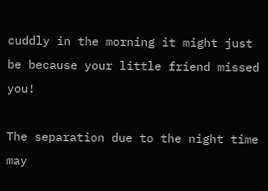cuddly in the morning it might just be because your little friend missed you!

The separation due to the night time may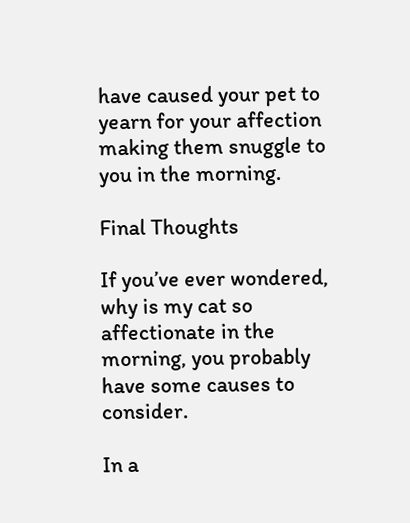have caused your pet to yearn for your affection making them snuggle to you in the morning.

Final Thoughts

If you’ve ever wondered, why is my cat so affectionate in the morning, you probably have some causes to consider.

In a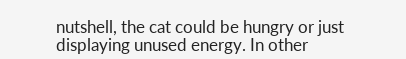nutshell, the cat could be hungry or just displaying unused energy. In other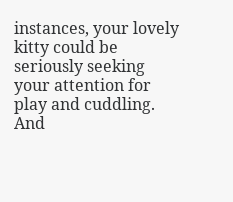instances, your lovely kitty could be seriously seeking your attention for play and cuddling. And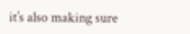it’s also making sure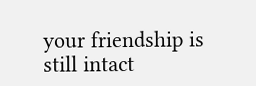your friendship is still intact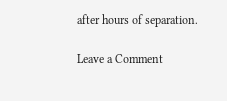after hours of separation.

Leave a Comment